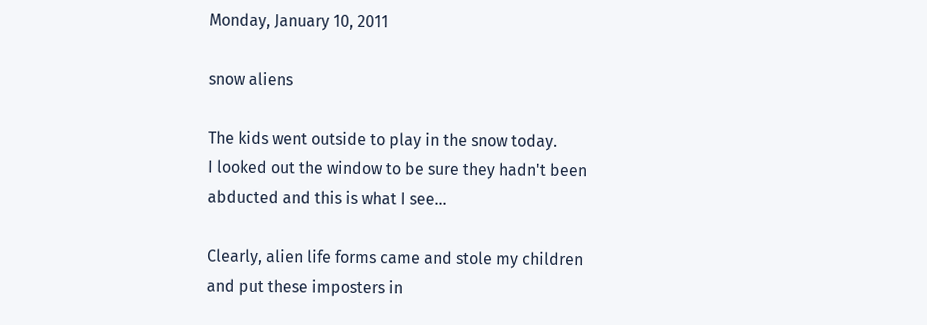Monday, January 10, 2011

snow aliens

The kids went outside to play in the snow today.
I looked out the window to be sure they hadn't been abducted and this is what I see...

Clearly, alien life forms came and stole my children and put these imposters in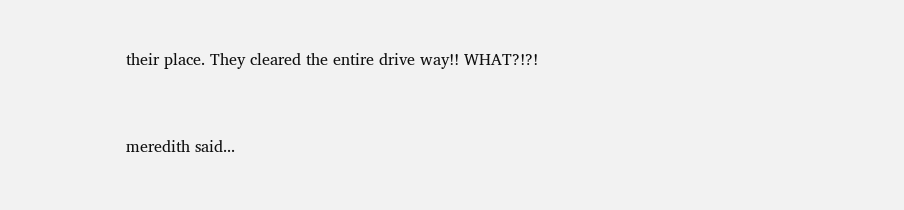their place. They cleared the entire drive way!! WHAT?!?!


meredith said...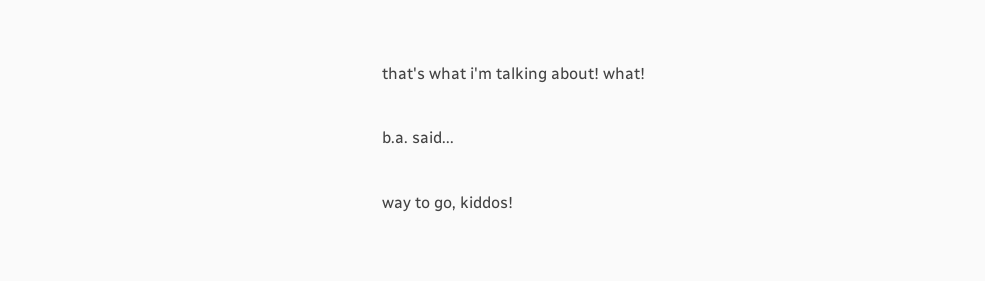that's what i'm talking about! what!

b.a. said...

way to go, kiddos!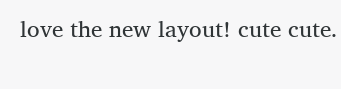love the new layout! cute cute.